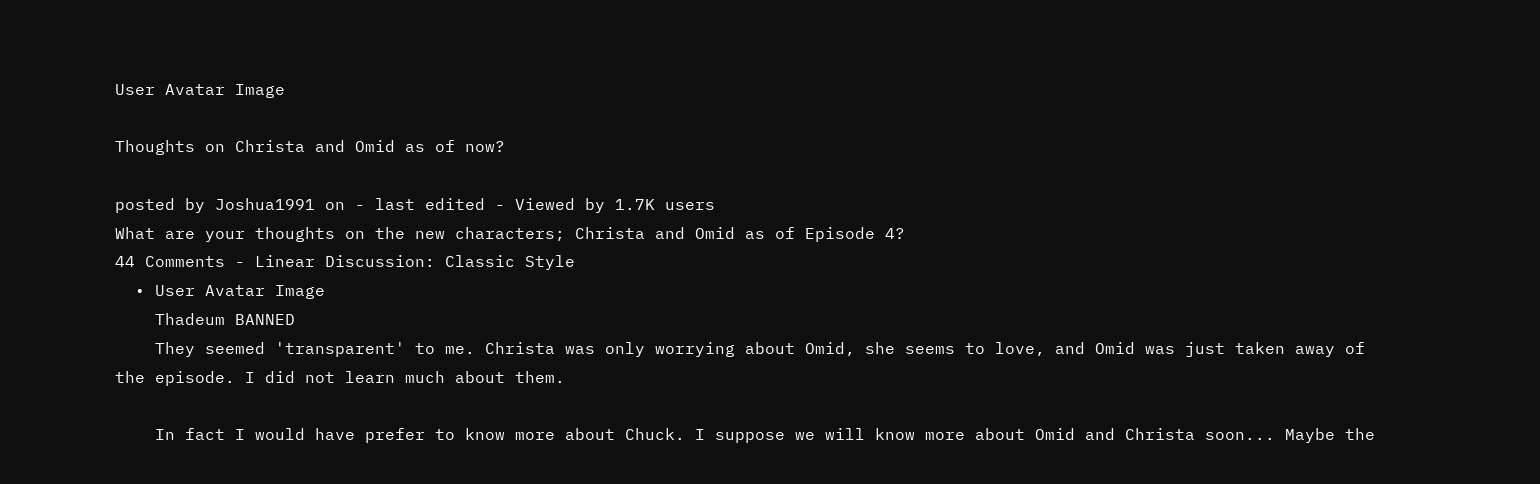User Avatar Image

Thoughts on Christa and Omid as of now?

posted by Joshua1991 on - last edited - Viewed by 1.7K users
What are your thoughts on the new characters; Christa and Omid as of Episode 4?
44 Comments - Linear Discussion: Classic Style
  • User Avatar Image
    Thadeum BANNED
    They seemed 'transparent' to me. Christa was only worrying about Omid, she seems to love, and Omid was just taken away of the episode. I did not learn much about them.

    In fact I would have prefer to know more about Chuck. I suppose we will know more about Omid and Christa soon... Maybe the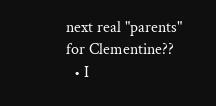next real "parents" for Clementine??
  • I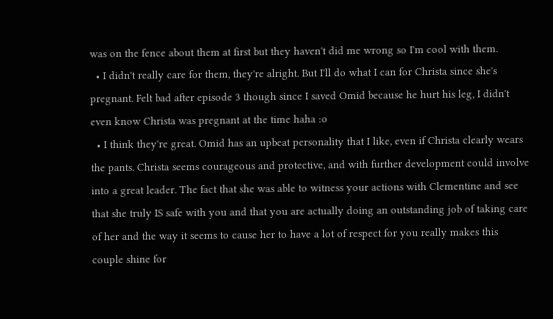was on the fence about them at first but they haven't did me wrong so I'm cool with them.
  • I didn't really care for them, they're alright. But I'll do what I can for Christa since she's pregnant. Felt bad after episode 3 though since I saved Omid because he hurt his leg, I didn't even know Christa was pregnant at the time haha :o
  • I think they're great. Omid has an upbeat personality that I like, even if Christa clearly wears the pants. Christa seems courageous and protective, and with further development could involve into a great leader. The fact that she was able to witness your actions with Clementine and see that she truly IS safe with you and that you are actually doing an outstanding job of taking care of her and the way it seems to cause her to have a lot of respect for you really makes this couple shine for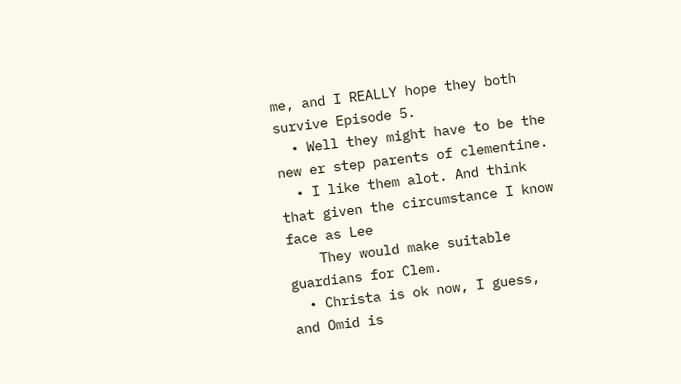me, and I REALLY hope they both survive Episode 5.
  • Well they might have to be the new er step parents of clementine.
  • I like them alot. And think that given the circumstance I know face as Lee
    They would make suitable guardians for Clem.
  • Christa is ok now, I guess, and Omid is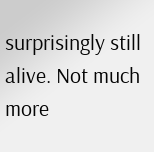surprisingly still alive. Not much more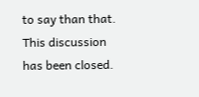to say than that.
This discussion has been closed.